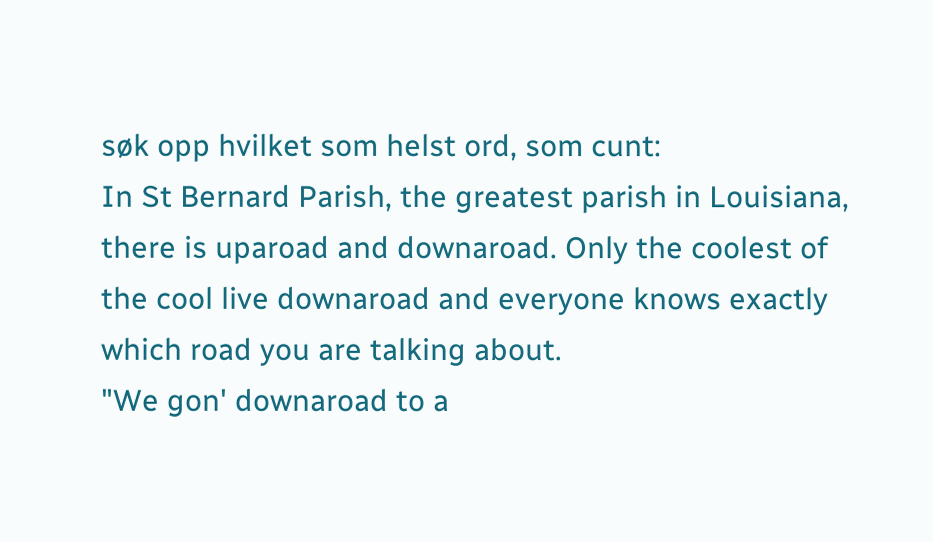søk opp hvilket som helst ord, som cunt:
In St Bernard Parish, the greatest parish in Louisiana, there is uparoad and downaroad. Only the coolest of the cool live downaroad and everyone knows exactly which road you are talking about.
"We gon' downaroad to a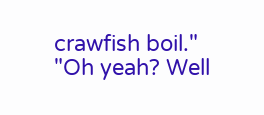crawfish boil."
"Oh yeah? Well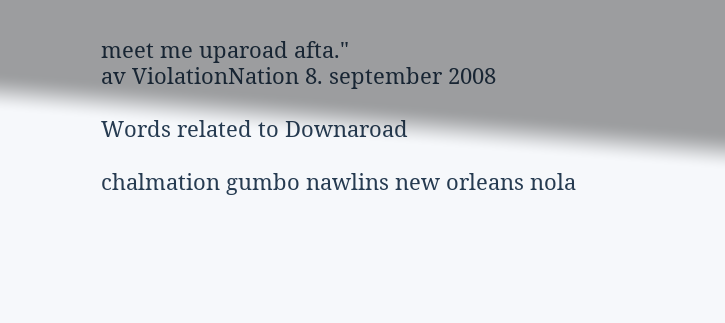meet me uparoad afta."
av ViolationNation 8. september 2008

Words related to Downaroad

chalmation gumbo nawlins new orleans nola